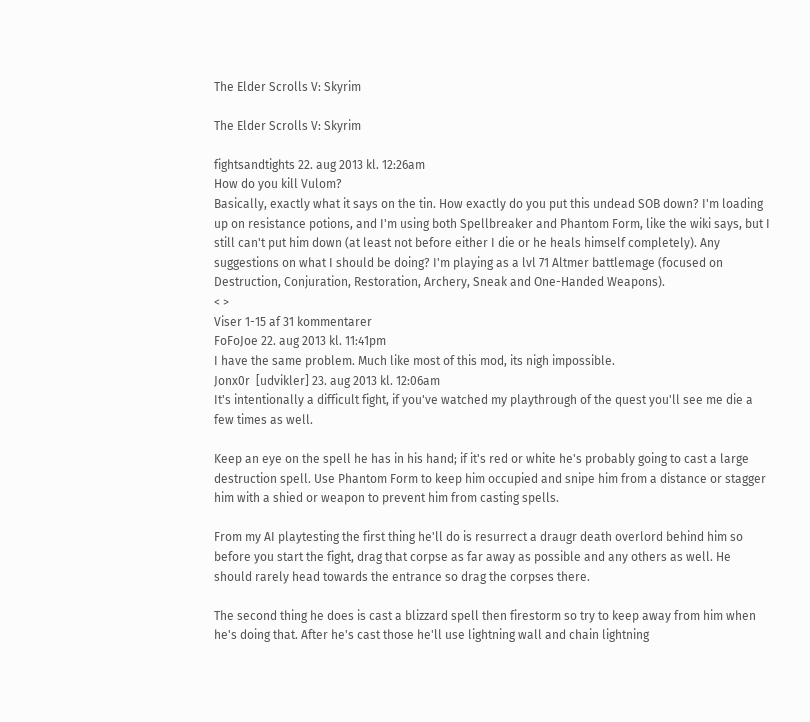The Elder Scrolls V: Skyrim

The Elder Scrolls V: Skyrim

fightsandtights 22. aug 2013 kl. 12:26am
How do you kill Vulom?
Basically, exactly what it says on the tin. How exactly do you put this undead SOB down? I'm loading up on resistance potions, and I'm using both Spellbreaker and Phantom Form, like the wiki says, but I still can't put him down (at least not before either I die or he heals himself completely). Any suggestions on what I should be doing? I'm playing as a lvl 71 Altmer battlemage (focused on Destruction, Conjuration, Restoration, Archery, Sneak and One-Handed Weapons).
< >
Viser 1-15 af 31 kommentarer
FoFoJoe 22. aug 2013 kl. 11:41pm
I have the same problem. Much like most of this mod, its nigh impossible.
Jonx0r  [udvikler] 23. aug 2013 kl. 12:06am
It's intentionally a difficult fight, if you've watched my playthrough of the quest you'll see me die a few times as well.

Keep an eye on the spell he has in his hand; if it's red or white he's probably going to cast a large destruction spell. Use Phantom Form to keep him occupied and snipe him from a distance or stagger him with a shied or weapon to prevent him from casting spells.

From my AI playtesting the first thing he'll do is resurrect a draugr death overlord behind him so before you start the fight, drag that corpse as far away as possible and any others as well. He should rarely head towards the entrance so drag the corpses there.

The second thing he does is cast a blizzard spell then firestorm so try to keep away from him when he's doing that. After he's cast those he'll use lightning wall and chain lightning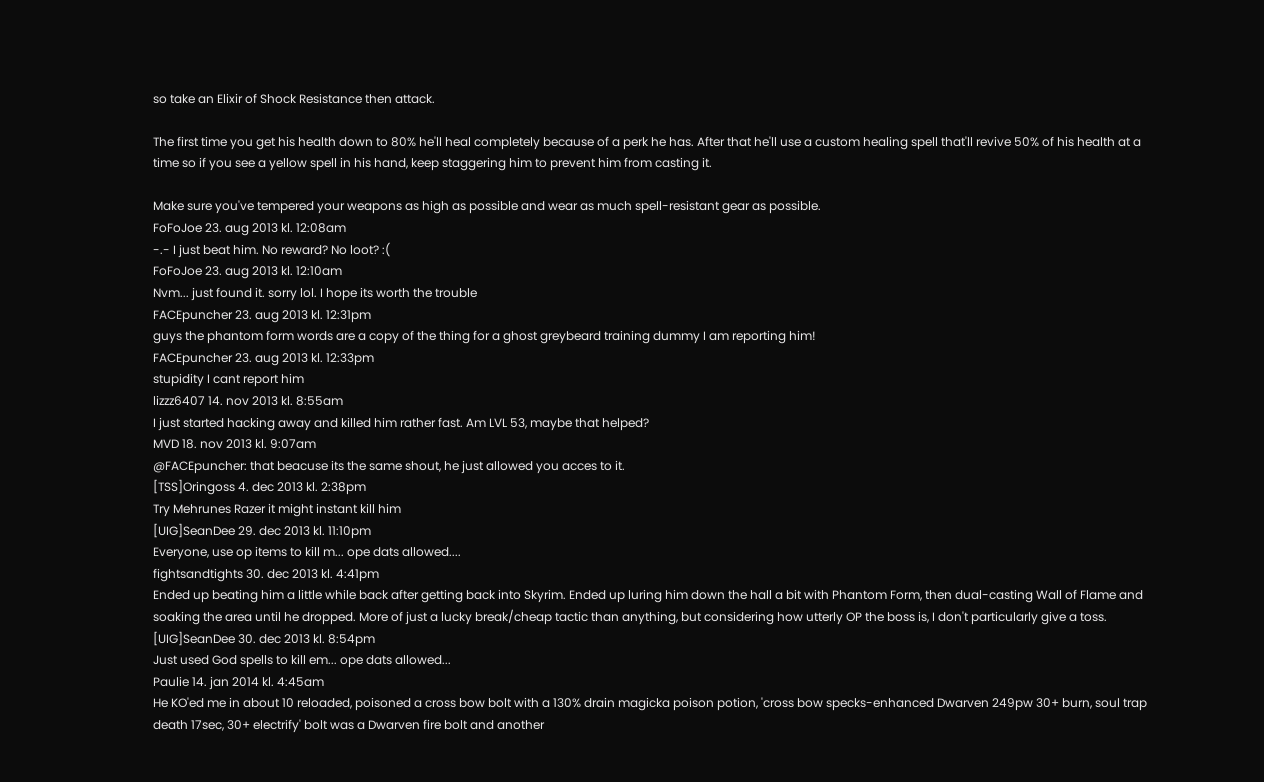so take an Elixir of Shock Resistance then attack.

The first time you get his health down to 80% he'll heal completely because of a perk he has. After that he'll use a custom healing spell that'll revive 50% of his health at a time so if you see a yellow spell in his hand, keep staggering him to prevent him from casting it.

Make sure you've tempered your weapons as high as possible and wear as much spell-resistant gear as possible.
FoFoJoe 23. aug 2013 kl. 12:08am
-.- I just beat him. No reward? No loot? :(
FoFoJoe 23. aug 2013 kl. 12:10am
Nvm... just found it. sorry lol. I hope its worth the trouble
FACEpuncher 23. aug 2013 kl. 12:31pm
guys the phantom form words are a copy of the thing for a ghost greybeard training dummy I am reporting him!
FACEpuncher 23. aug 2013 kl. 12:33pm
stupidity I cant report him
lizzz6407 14. nov 2013 kl. 8:55am
I just started hacking away and killed him rather fast. Am LVL 53, maybe that helped?
MVD 18. nov 2013 kl. 9:07am
@FACEpuncher: that beacuse its the same shout, he just allowed you acces to it.
[TSS]Oringoss 4. dec 2013 kl. 2:38pm
Try Mehrunes Razer it might instant kill him
[UIG]SeanDee 29. dec 2013 kl. 11:10pm
Everyone, use op items to kill m... ope dats allowed....
fightsandtights 30. dec 2013 kl. 4:41pm
Ended up beating him a little while back after getting back into Skyrim. Ended up luring him down the hall a bit with Phantom Form, then dual-casting Wall of Flame and soaking the area until he dropped. More of just a lucky break/cheap tactic than anything, but considering how utterly OP the boss is, I don't particularly give a toss.
[UIG]SeanDee 30. dec 2013 kl. 8:54pm
Just used God spells to kill em... ope dats allowed...
Paulie 14. jan 2014 kl. 4:45am
He KO'ed me in about 10 reloaded, poisoned a cross bow bolt with a 130% drain magicka poison potion, 'cross bow specks-enhanced Dwarven 249pw 30+ burn, soul trap death 17sec, 30+ electrify' bolt was a Dwarven fire bolt and another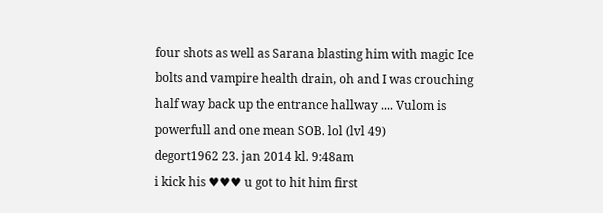four shots as well as Sarana blasting him with magic Ice bolts and vampire health drain, oh and I was crouching half way back up the entrance hallway .... Vulom is powerfull and one mean SOB. lol (lvl 49)
degort1962 23. jan 2014 kl. 9:48am
i kick his ♥♥♥ u got to hit him first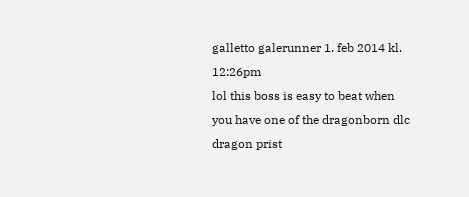galletto galerunner 1. feb 2014 kl. 12:26pm
lol this boss is easy to beat when you have one of the dragonborn dlc dragon prist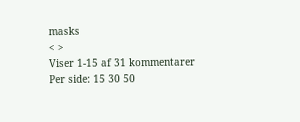masks
< >
Viser 1-15 af 31 kommentarer
Per side: 15 30 50